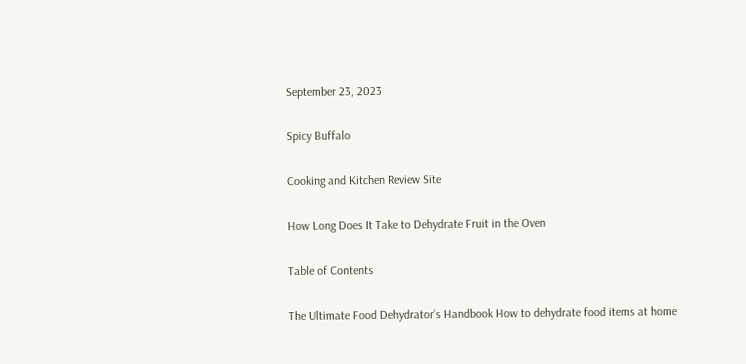September 23, 2023

Spicy Buffalo

Cooking and Kitchen Review Site

How Long Does It Take to Dehydrate Fruit in the Oven

Table of Contents

The Ultimate Food Dehydrator’s Handbook How to dehydrate food items at home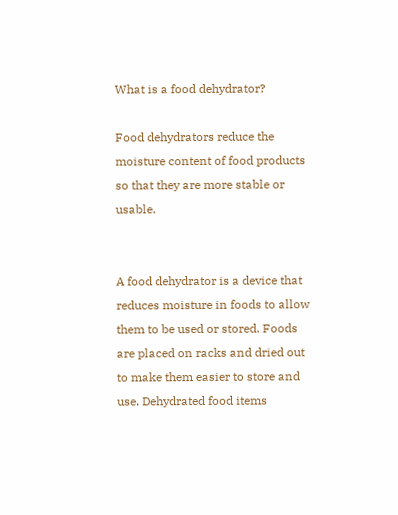What is a food dehydrator?

Food dehydrators reduce the moisture content of food products so that they are more stable or usable.


A food dehydrator is a device that reduces moisture in foods to allow them to be used or stored. Foods are placed on racks and dried out to make them easier to store and use. Dehydrated food items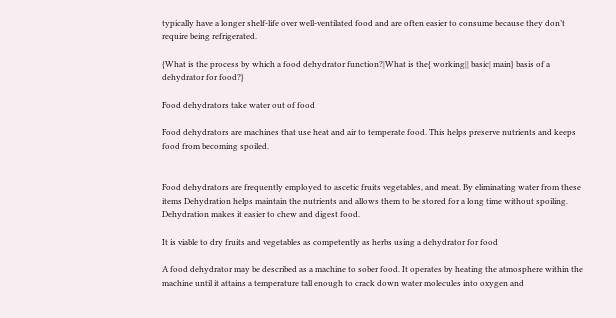typically have a longer shelf-life over well-ventilated food and are often easier to consume because they don’t require being refrigerated.

{What is the process by which a food dehydrator function?|What is the{ working|| basic| main} basis of a dehydrator for food?}

Food dehydrators take water out of food

Food dehydrators are machines that use heat and air to temperate food. This helps preserve nutrients and keeps food from becoming spoiled.


Food dehydrators are frequently employed to ascetic fruits vegetables, and meat. By eliminating water from these items Dehydration helps maintain the nutrients and allows them to be stored for a long time without spoiling. Dehydration makes it easier to chew and digest food.

It is viable to dry fruits and vegetables as competently as herbs using a dehydrator for food

A food dehydrator may be described as a machine to sober food. It operates by heating the atmosphere within the machine until it attains a temperature tall enough to crack down water molecules into oxygen and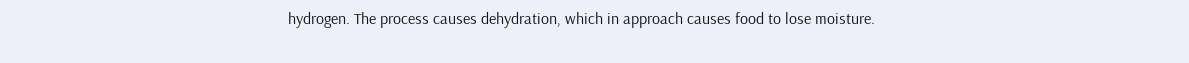hydrogen. The process causes dehydration, which in approach causes food to lose moisture.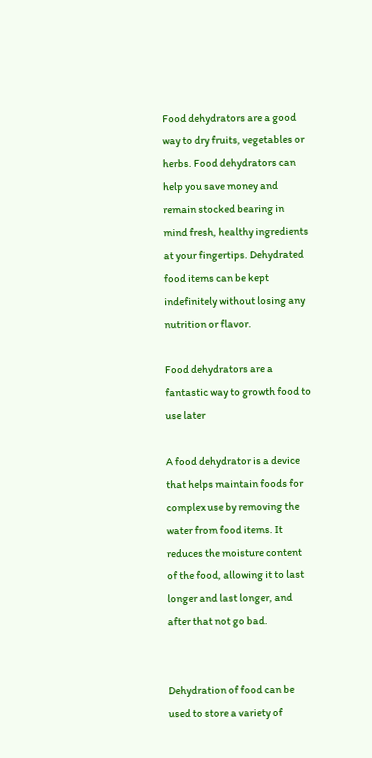Food dehydrators are a good way to dry fruits, vegetables or herbs. Food dehydrators can help you save money and remain stocked bearing in mind fresh, healthy ingredients at your fingertips. Dehydrated food items can be kept indefinitely without losing any nutrition or flavor.

Food dehydrators are a fantastic way to growth food to use later

A food dehydrator is a device that helps maintain foods for complex use by removing the water from food items. It reduces the moisture content of the food, allowing it to last longer and last longer, and after that not go bad.


Dehydration of food can be used to store a variety of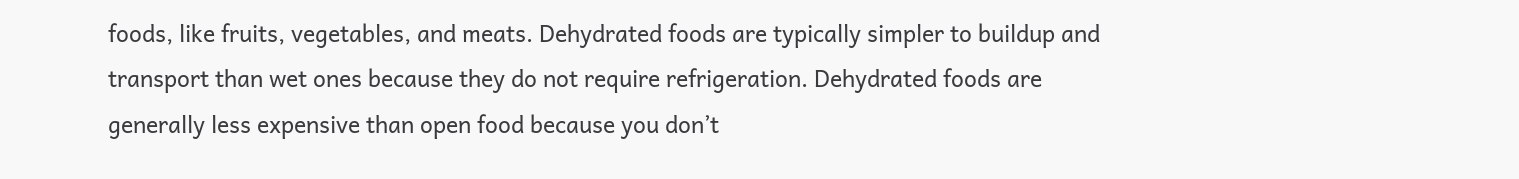foods, like fruits, vegetables, and meats. Dehydrated foods are typically simpler to buildup and transport than wet ones because they do not require refrigeration. Dehydrated foods are generally less expensive than open food because you don’t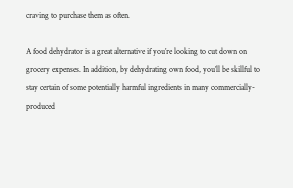craving to purchase them as often.

A food dehydrator is a great alternative if you’re looking to cut down on grocery expenses. In addition, by dehydrating own food, you’ll be skillful to stay certain of some potentially harmful ingredients in many commercially-produced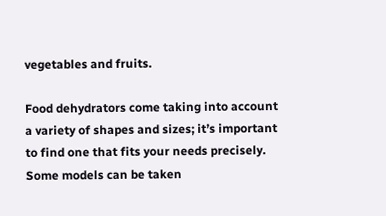vegetables and fruits.

Food dehydrators come taking into account a variety of shapes and sizes; it’s important to find one that fits your needs precisely. Some models can be taken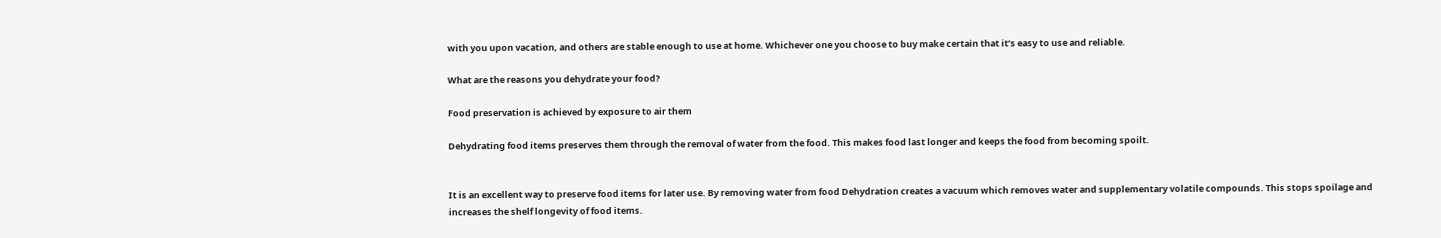with you upon vacation, and others are stable enough to use at home. Whichever one you choose to buy make certain that it’s easy to use and reliable.

What are the reasons you dehydrate your food?

Food preservation is achieved by exposure to air them

Dehydrating food items preserves them through the removal of water from the food. This makes food last longer and keeps the food from becoming spoilt.


It is an excellent way to preserve food items for later use. By removing water from food Dehydration creates a vacuum which removes water and supplementary volatile compounds. This stops spoilage and increases the shelf longevity of food items.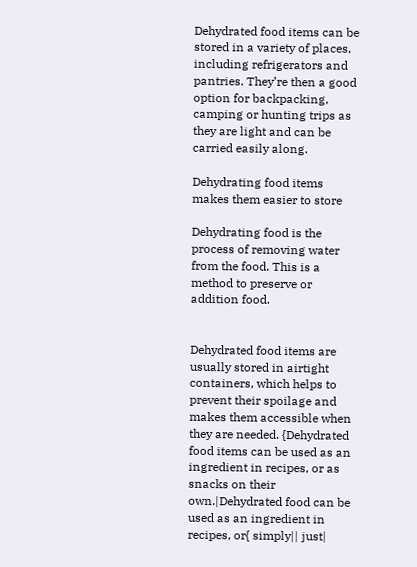Dehydrated food items can be stored in a variety of places, including refrigerators and pantries. They’re then a good option for backpacking, camping or hunting trips as they are light and can be carried easily along.

Dehydrating food items makes them easier to store

Dehydrating food is the process of removing water from the food. This is a method to preserve or addition food.


Dehydrated food items are usually stored in airtight containers, which helps to prevent their spoilage and makes them accessible when they are needed. {Dehydrated food items can be used as an ingredient in recipes, or as snacks on their own.|Dehydrated food can be used as an ingredient in recipes, or{ simply|| just|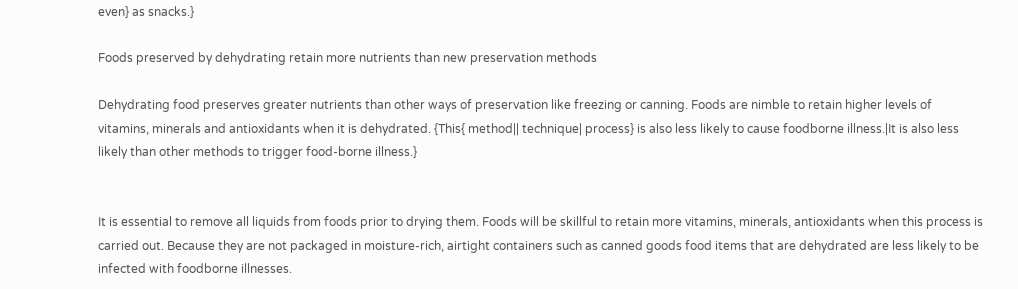even} as snacks.}

Foods preserved by dehydrating retain more nutrients than new preservation methods

Dehydrating food preserves greater nutrients than other ways of preservation like freezing or canning. Foods are nimble to retain higher levels of vitamins, minerals and antioxidants when it is dehydrated. {This{ method|| technique| process} is also less likely to cause foodborne illness.|It is also less likely than other methods to trigger food-borne illness.}


It is essential to remove all liquids from foods prior to drying them. Foods will be skillful to retain more vitamins, minerals, antioxidants when this process is carried out. Because they are not packaged in moisture-rich, airtight containers such as canned goods food items that are dehydrated are less likely to be infected with foodborne illnesses.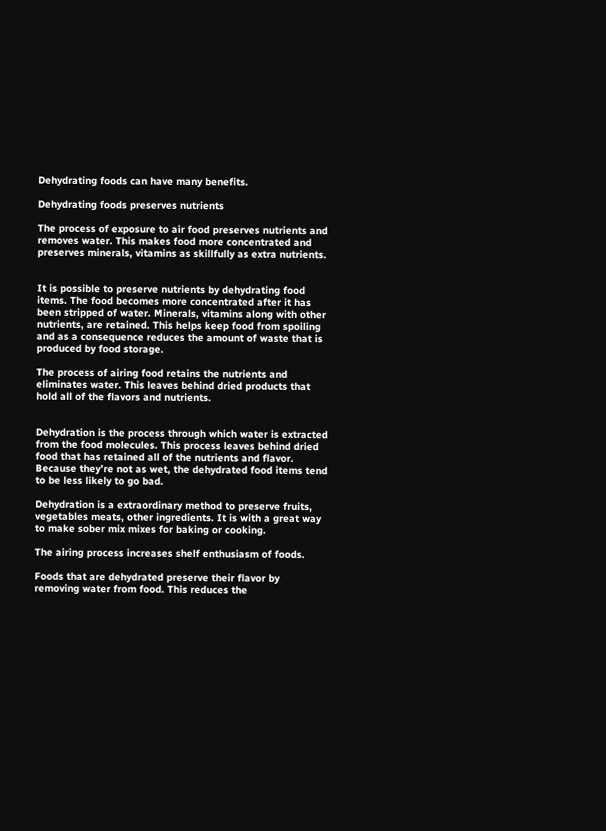Dehydrating foods can have many benefits.

Dehydrating foods preserves nutrients

The process of exposure to air food preserves nutrients and removes water. This makes food more concentrated and preserves minerals, vitamins as skillfully as extra nutrients.


It is possible to preserve nutrients by dehydrating food items. The food becomes more concentrated after it has been stripped of water. Minerals, vitamins along with other nutrients, are retained. This helps keep food from spoiling and as a consequence reduces the amount of waste that is produced by food storage.

The process of airing food retains the nutrients and eliminates water. This leaves behind dried products that hold all of the flavors and nutrients.


Dehydration is the process through which water is extracted from the food molecules. This process leaves behind dried food that has retained all of the nutrients and flavor. Because they’re not as wet, the dehydrated food items tend to be less likely to go bad.

Dehydration is a extraordinary method to preserve fruits, vegetables meats, other ingredients. It is with a great way to make sober mix mixes for baking or cooking.

The airing process increases shelf enthusiasm of foods.

Foods that are dehydrated preserve their flavor by removing water from food. This reduces the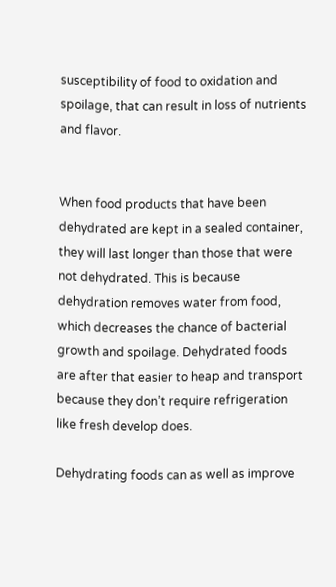susceptibility of food to oxidation and spoilage, that can result in loss of nutrients and flavor.


When food products that have been dehydrated are kept in a sealed container, they will last longer than those that were not dehydrated. This is because dehydration removes water from food, which decreases the chance of bacterial growth and spoilage. Dehydrated foods are after that easier to heap and transport because they don’t require refrigeration like fresh develop does.

Dehydrating foods can as well as improve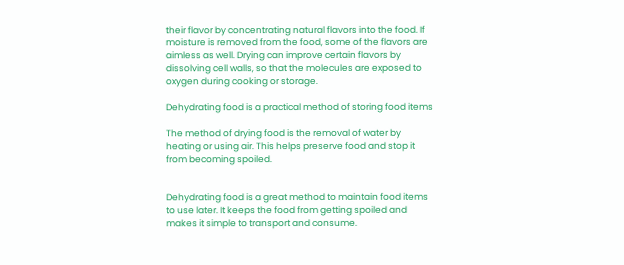their flavor by concentrating natural flavors into the food. If moisture is removed from the food, some of the flavors are aimless as well. Drying can improve certain flavors by dissolving cell walls, so that the molecules are exposed to oxygen during cooking or storage.

Dehydrating food is a practical method of storing food items

The method of drying food is the removal of water by heating or using air. This helps preserve food and stop it from becoming spoiled.


Dehydrating food is a great method to maintain food items to use later. It keeps the food from getting spoiled and makes it simple to transport and consume.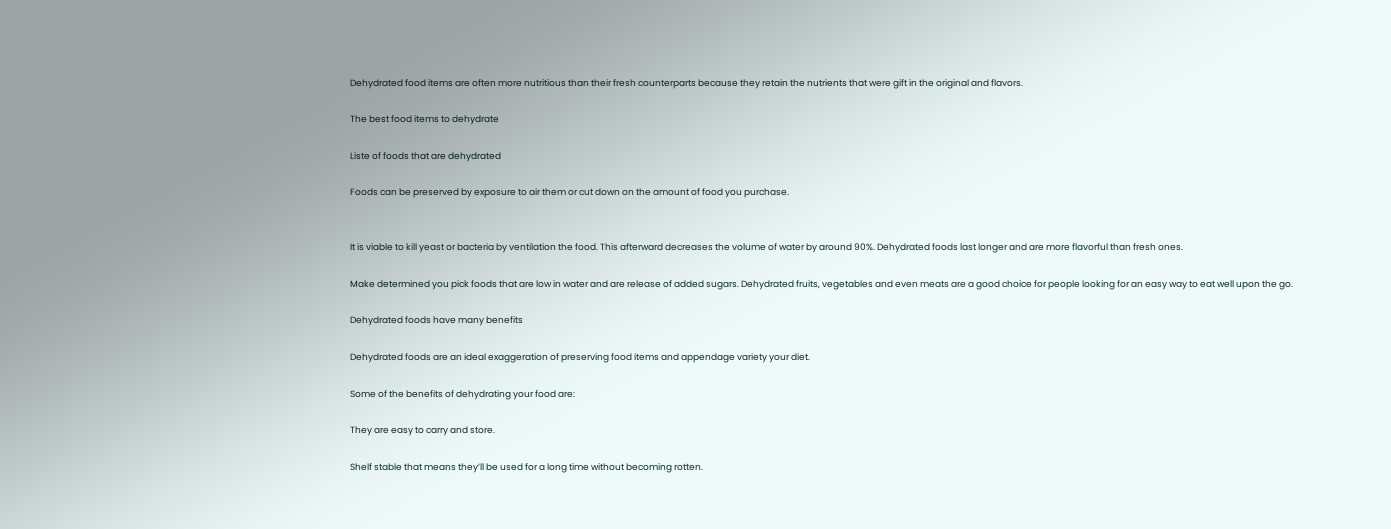Dehydrated food items are often more nutritious than their fresh counterparts because they retain the nutrients that were gift in the original and flavors.

The best food items to dehydrate

Liste of foods that are dehydrated

Foods can be preserved by exposure to air them or cut down on the amount of food you purchase.


It is viable to kill yeast or bacteria by ventilation the food. This afterward decreases the volume of water by around 90%. Dehydrated foods last longer and are more flavorful than fresh ones.

Make determined you pick foods that are low in water and are release of added sugars. Dehydrated fruits, vegetables and even meats are a good choice for people looking for an easy way to eat well upon the go.

Dehydrated foods have many benefits

Dehydrated foods are an ideal exaggeration of preserving food items and appendage variety your diet.

Some of the benefits of dehydrating your food are:

They are easy to carry and store.

Shelf stable that means they’ll be used for a long time without becoming rotten.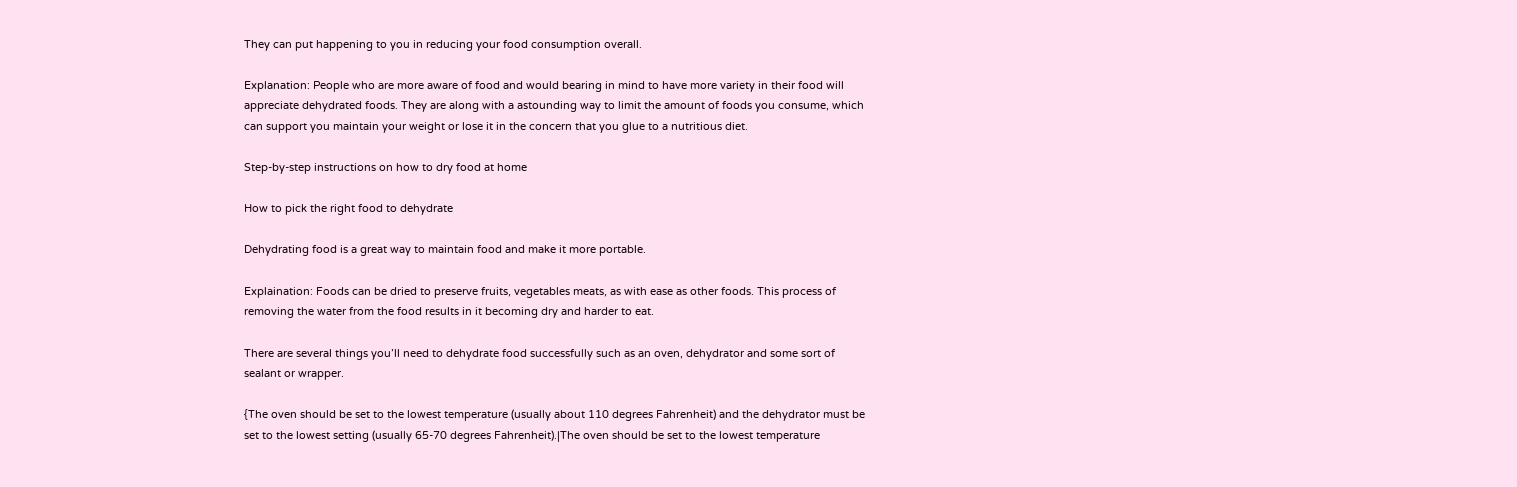They can put happening to you in reducing your food consumption overall.

Explanation: People who are more aware of food and would bearing in mind to have more variety in their food will appreciate dehydrated foods. They are along with a astounding way to limit the amount of foods you consume, which can support you maintain your weight or lose it in the concern that you glue to a nutritious diet.

Step-by-step instructions on how to dry food at home

How to pick the right food to dehydrate

Dehydrating food is a great way to maintain food and make it more portable.

Explaination: Foods can be dried to preserve fruits, vegetables meats, as with ease as other foods. This process of removing the water from the food results in it becoming dry and harder to eat.

There are several things you’ll need to dehydrate food successfully such as an oven, dehydrator and some sort of sealant or wrapper.

{The oven should be set to the lowest temperature (usually about 110 degrees Fahrenheit) and the dehydrator must be set to the lowest setting (usually 65-70 degrees Fahrenheit).|The oven should be set to the lowest temperature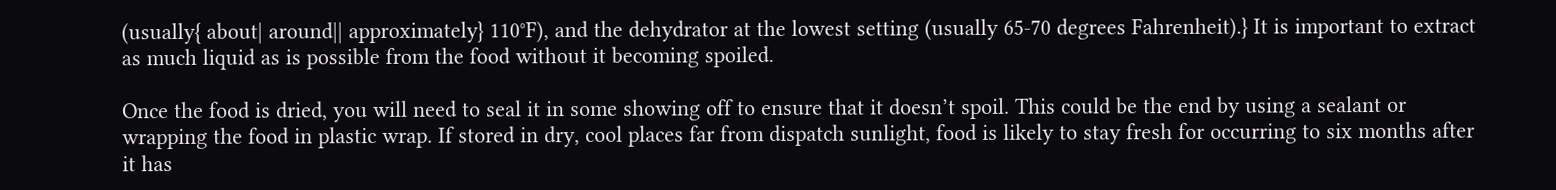(usually{ about| around|| approximately} 110°F), and the dehydrator at the lowest setting (usually 65-70 degrees Fahrenheit).} It is important to extract as much liquid as is possible from the food without it becoming spoiled.

Once the food is dried, you will need to seal it in some showing off to ensure that it doesn’t spoil. This could be the end by using a sealant or wrapping the food in plastic wrap. If stored in dry, cool places far from dispatch sunlight, food is likely to stay fresh for occurring to six months after it has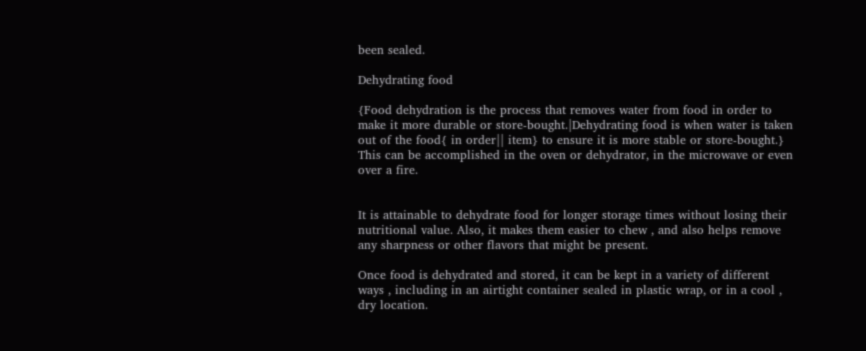been sealed.

Dehydrating food

{Food dehydration is the process that removes water from food in order to make it more durable or store-bought.|Dehydrating food is when water is taken out of the food{ in order|| item} to ensure it is more stable or store-bought.} This can be accomplished in the oven or dehydrator, in the microwave or even over a fire.


It is attainable to dehydrate food for longer storage times without losing their nutritional value. Also, it makes them easier to chew , and also helps remove any sharpness or other flavors that might be present.

Once food is dehydrated and stored, it can be kept in a variety of different ways , including in an airtight container sealed in plastic wrap, or in a cool , dry location.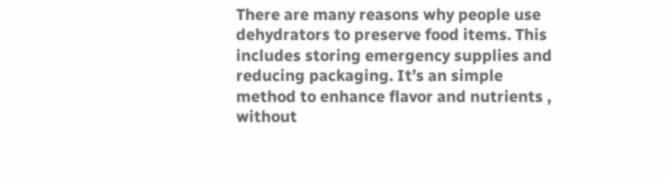There are many reasons why people use dehydrators to preserve food items. This includes storing emergency supplies and reducing packaging. It’s an simple method to enhance flavor and nutrients , without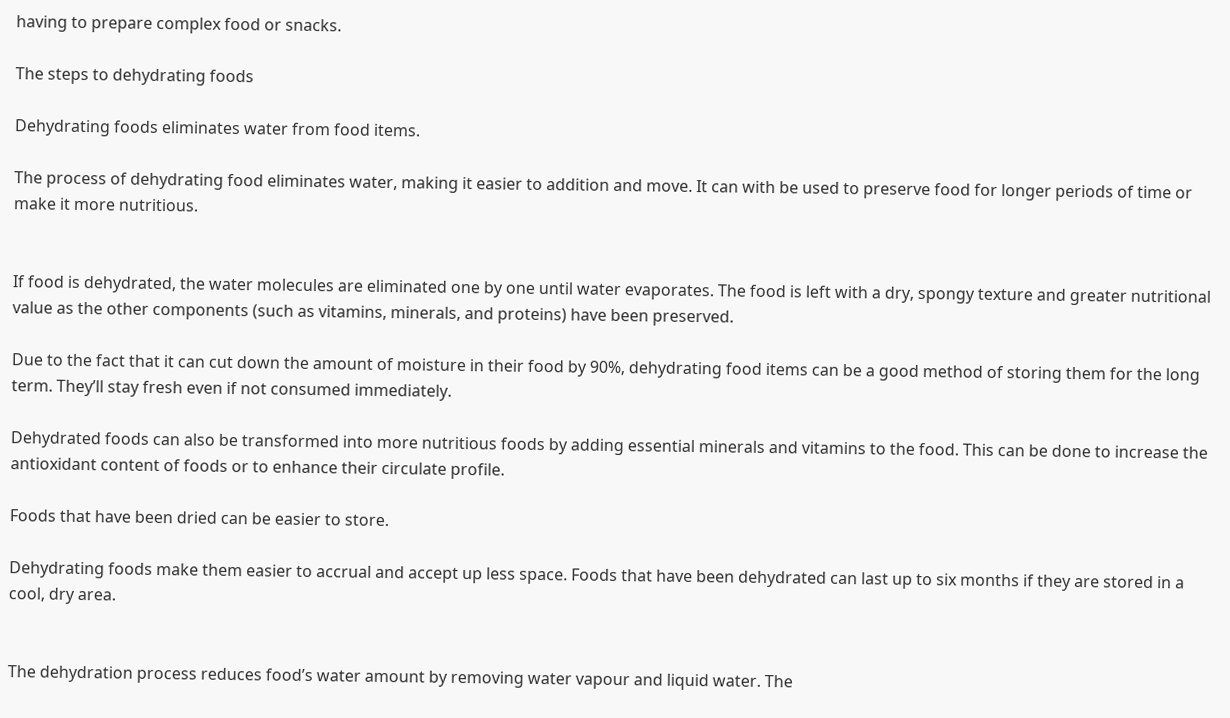having to prepare complex food or snacks.

The steps to dehydrating foods

Dehydrating foods eliminates water from food items.

The process of dehydrating food eliminates water, making it easier to addition and move. It can with be used to preserve food for longer periods of time or make it more nutritious.


If food is dehydrated, the water molecules are eliminated one by one until water evaporates. The food is left with a dry, spongy texture and greater nutritional value as the other components (such as vitamins, minerals, and proteins) have been preserved.

Due to the fact that it can cut down the amount of moisture in their food by 90%, dehydrating food items can be a good method of storing them for the long term. They’ll stay fresh even if not consumed immediately.

Dehydrated foods can also be transformed into more nutritious foods by adding essential minerals and vitamins to the food. This can be done to increase the antioxidant content of foods or to enhance their circulate profile.

Foods that have been dried can be easier to store.

Dehydrating foods make them easier to accrual and accept up less space. Foods that have been dehydrated can last up to six months if they are stored in a cool, dry area.


The dehydration process reduces food’s water amount by removing water vapour and liquid water. The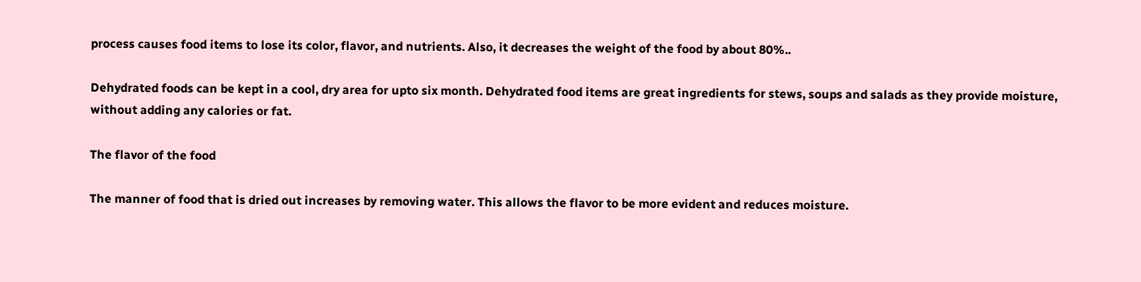process causes food items to lose its color, flavor, and nutrients. Also, it decreases the weight of the food by about 80%..

Dehydrated foods can be kept in a cool, dry area for upto six month. Dehydrated food items are great ingredients for stews, soups and salads as they provide moisture, without adding any calories or fat.

The flavor of the food

The manner of food that is dried out increases by removing water. This allows the flavor to be more evident and reduces moisture.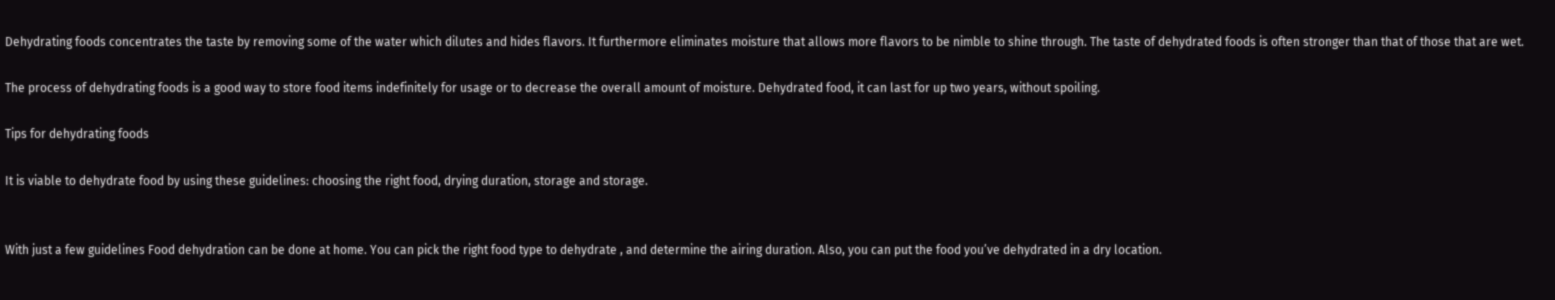Dehydrating foods concentrates the taste by removing some of the water which dilutes and hides flavors. It furthermore eliminates moisture that allows more flavors to be nimble to shine through. The taste of dehydrated foods is often stronger than that of those that are wet.

The process of dehydrating foods is a good way to store food items indefinitely for usage or to decrease the overall amount of moisture. Dehydrated food, it can last for up two years, without spoiling.

Tips for dehydrating foods

It is viable to dehydrate food by using these guidelines: choosing the right food, drying duration, storage and storage.


With just a few guidelines Food dehydration can be done at home. You can pick the right food type to dehydrate , and determine the airing duration. Also, you can put the food you’ve dehydrated in a dry location.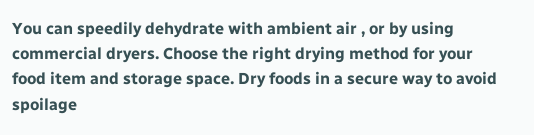You can speedily dehydrate with ambient air , or by using commercial dryers. Choose the right drying method for your food item and storage space. Dry foods in a secure way to avoid spoilage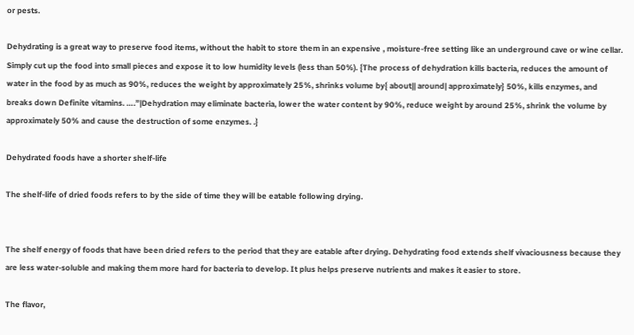or pests.

Dehydrating is a great way to preserve food items, without the habit to store them in an expensive , moisture-free setting like an underground cave or wine cellar. Simply cut up the food into small pieces and expose it to low humidity levels (less than 50%). {The process of dehydration kills bacteria, reduces the amount of water in the food by as much as 90%, reduces the weight by approximately 25%, shrinks volume by{ about|| around| approximately} 50%, kills enzymes, and breaks down Definite vitamins. ….”|Dehydration may eliminate bacteria, lower the water content by 90%, reduce weight by around 25%, shrink the volume by approximately 50% and cause the destruction of some enzymes. .}

Dehydrated foods have a shorter shelf-life

The shelf-life of dried foods refers to by the side of time they will be eatable following drying.


The shelf energy of foods that have been dried refers to the period that they are eatable after drying. Dehydrating food extends shelf vivaciousness because they are less water-soluble and making them more hard for bacteria to develop. It plus helps preserve nutrients and makes it easier to store.

The flavor,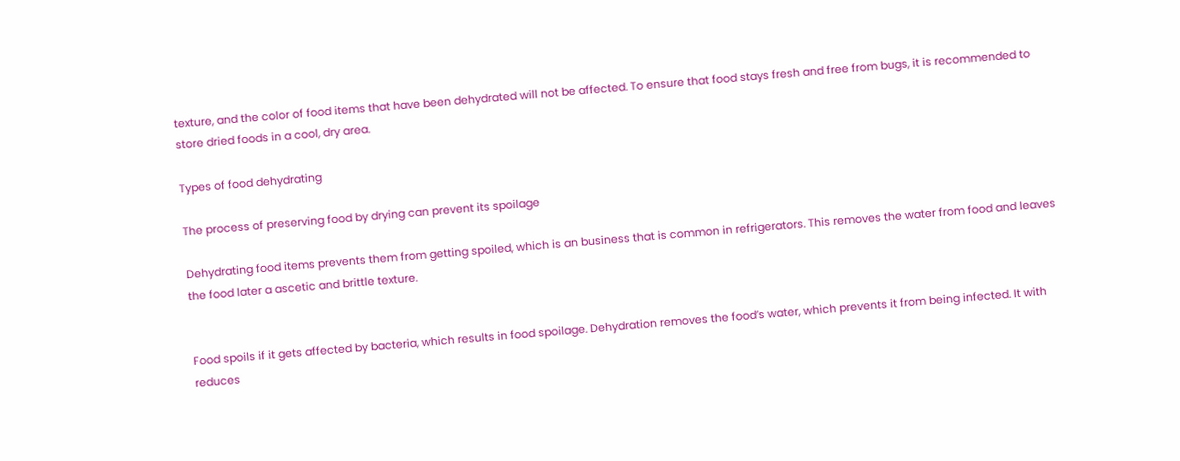texture, and the color of food items that have been dehydrated will not be affected. To ensure that food stays fresh and free from bugs, it is recommended to store dried foods in a cool, dry area.

Types of food dehydrating

The process of preserving food by drying can prevent its spoilage

Dehydrating food items prevents them from getting spoiled, which is an business that is common in refrigerators. This removes the water from food and leaves the food later a ascetic and brittle texture.


Food spoils if it gets affected by bacteria, which results in food spoilage. Dehydration removes the food’s water, which prevents it from being infected. It with reduces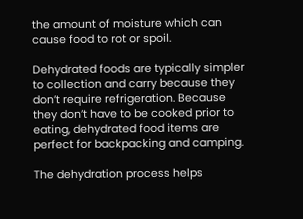the amount of moisture which can cause food to rot or spoil.

Dehydrated foods are typically simpler to collection and carry because they don’t require refrigeration. Because they don’t have to be cooked prior to eating, dehydrated food items are perfect for backpacking and camping.

The dehydration process helps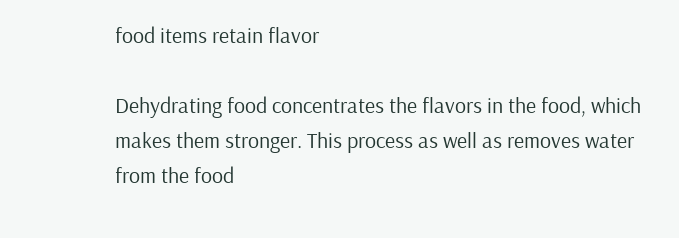food items retain flavor

Dehydrating food concentrates the flavors in the food, which makes them stronger. This process as well as removes water from the food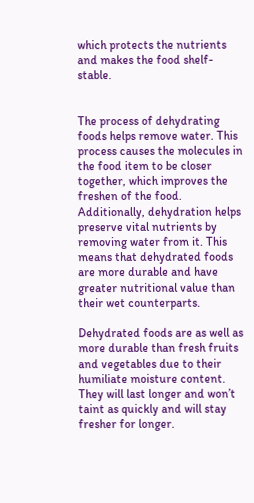which protects the nutrients and makes the food shelf-stable.


The process of dehydrating foods helps remove water. This process causes the molecules in the food item to be closer together, which improves the freshen of the food. Additionally, dehydration helps preserve vital nutrients by removing water from it. This means that dehydrated foods are more durable and have greater nutritional value than their wet counterparts.

Dehydrated foods are as well as more durable than fresh fruits and vegetables due to their humiliate moisture content. They will last longer and won’t taint as quickly and will stay fresher for longer.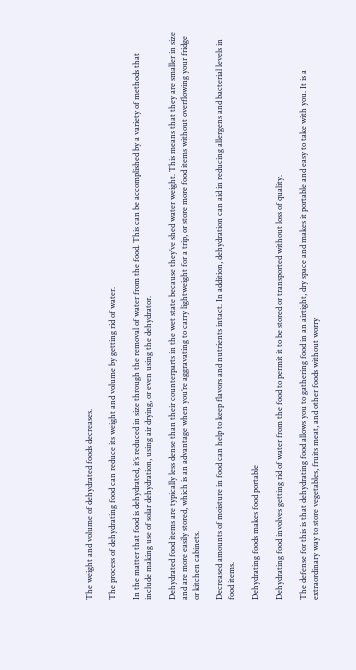The weight and volume of dehydrated foods decreases.

The process of dehydrating food can reduce its weight and volume by getting rid of water.

In the matter that food is dehydrated, it’s reduced in size through the removal of water from the food. This can be accomplished by a variety of methods that include making use of solar dehydration, using air drying, or even using the dehydrator.

Dehydrated food items are typically less dense than their counterparts in the wet state because they’ve shed water weight. This means that they are smaller in size and are more easily stored, which is an advantage when you’re aggravating to carry lightweight for a trip, or store more food items without overflowing your fridge or kitchen cabinets.

Decreased amounts of moisture in food can help to keep flavors and nutrients intact. In addition, dehydration can aid in reducing allergens and bacterial levels in food items.

Dehydrating foods makes food portable

Dehydrating food involves getting rid of water from the food to permit it to be stored or transported without loss of quality.

The defense for this is that dehydrating food allows you to gathering food in an airtight, dry space and makes it portable and easy to take with you. It is a extraordinary way to store vegetables, fruits meat, and other foods without worry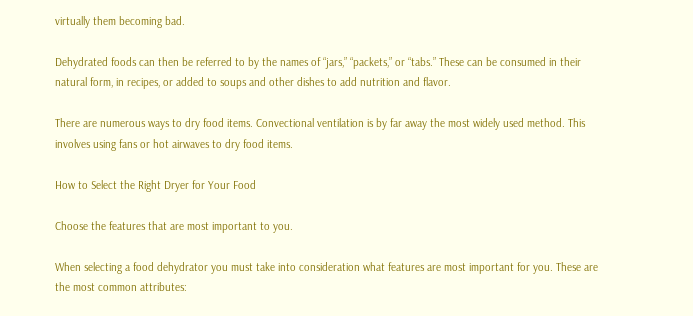virtually them becoming bad.

Dehydrated foods can then be referred to by the names of “jars,” “packets,” or “tabs.” These can be consumed in their natural form, in recipes, or added to soups and other dishes to add nutrition and flavor.

There are numerous ways to dry food items. Convectional ventilation is by far away the most widely used method. This involves using fans or hot airwaves to dry food items.

How to Select the Right Dryer for Your Food

Choose the features that are most important to you.

When selecting a food dehydrator you must take into consideration what features are most important for you. These are the most common attributes: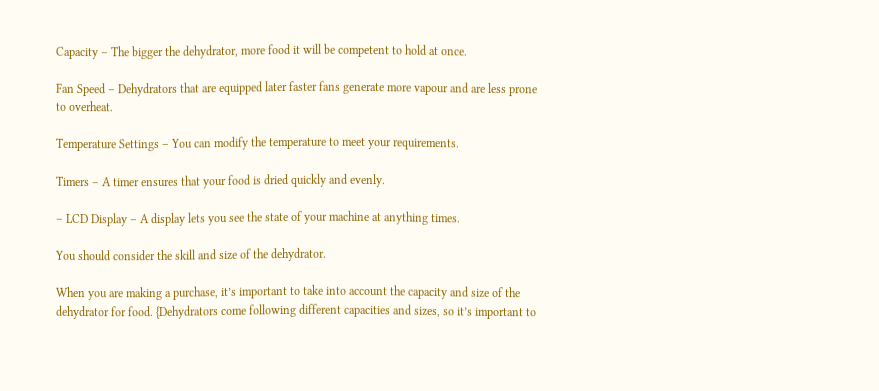Capacity – The bigger the dehydrator, more food it will be competent to hold at once.

Fan Speed – Dehydrators that are equipped later faster fans generate more vapour and are less prone to overheat.

Temperature Settings – You can modify the temperature to meet your requirements.

Timers – A timer ensures that your food is dried quickly and evenly.

– LCD Display – A display lets you see the state of your machine at anything times.

You should consider the skill and size of the dehydrator.

When you are making a purchase, it’s important to take into account the capacity and size of the dehydrator for food. {Dehydrators come following different capacities and sizes, so it’s important to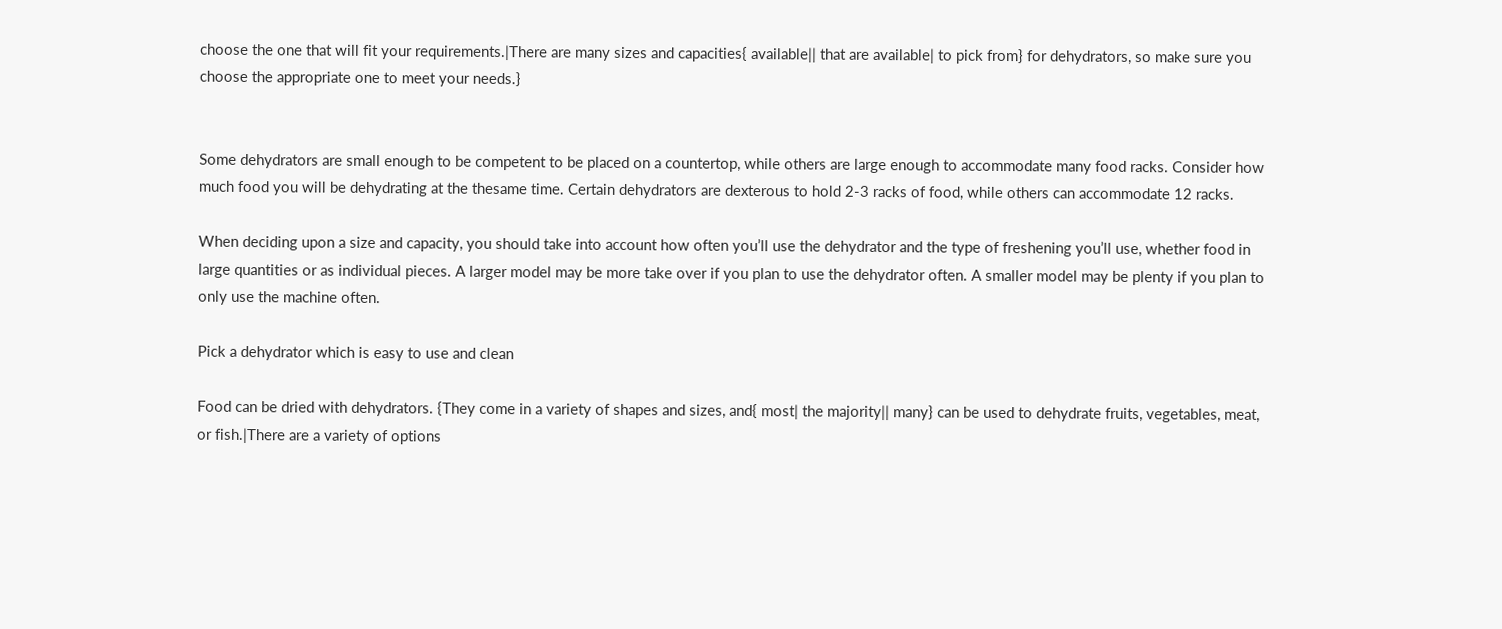choose the one that will fit your requirements.|There are many sizes and capacities{ available|| that are available| to pick from} for dehydrators, so make sure you choose the appropriate one to meet your needs.}


Some dehydrators are small enough to be competent to be placed on a countertop, while others are large enough to accommodate many food racks. Consider how much food you will be dehydrating at the thesame time. Certain dehydrators are dexterous to hold 2-3 racks of food, while others can accommodate 12 racks.

When deciding upon a size and capacity, you should take into account how often you’ll use the dehydrator and the type of freshening you’ll use, whether food in large quantities or as individual pieces. A larger model may be more take over if you plan to use the dehydrator often. A smaller model may be plenty if you plan to only use the machine often.

Pick a dehydrator which is easy to use and clean

Food can be dried with dehydrators. {They come in a variety of shapes and sizes, and{ most| the majority|| many} can be used to dehydrate fruits, vegetables, meat, or fish.|There are a variety of options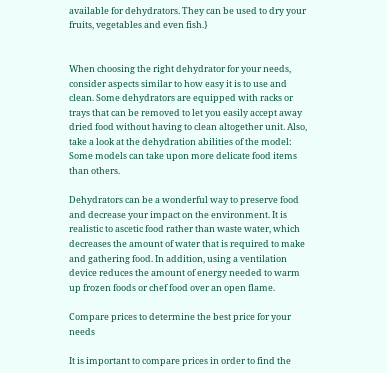available for dehydrators. They can be used to dry your fruits, vegetables and even fish.}


When choosing the right dehydrator for your needs, consider aspects similar to how easy it is to use and clean. Some dehydrators are equipped with racks or trays that can be removed to let you easily accept away dried food without having to clean altogether unit. Also, take a look at the dehydration abilities of the model: Some models can take upon more delicate food items than others.

Dehydrators can be a wonderful way to preserve food and decrease your impact on the environment. It is realistic to ascetic food rather than waste water, which decreases the amount of water that is required to make and gathering food. In addition, using a ventilation device reduces the amount of energy needed to warm up frozen foods or chef food over an open flame.

Compare prices to determine the best price for your needs

It is important to compare prices in order to find the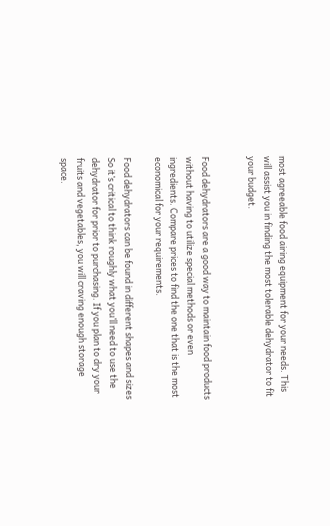most agreeable food airing equipment for your needs. This will assist you in finding the most tolerable dehydrator to fit your budget.


Food dehydrators are a good way to maintain food products without having to utilize special methods or even ingredients. Compare prices to find the one that is the most economical for your requirements.

Food dehydrators can be found in different shapes and sizes So it’s critical to think roughly what you’ll need to use the dehydrator for prior to purchasing. If you plan to dry your fruits and vegetables, you will craving enough storage space.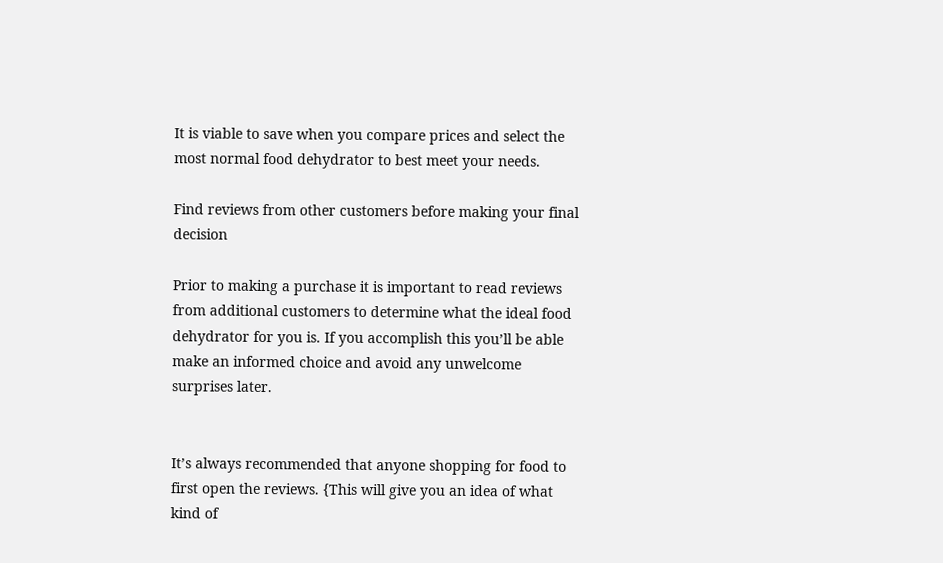It is viable to save when you compare prices and select the most normal food dehydrator to best meet your needs.

Find reviews from other customers before making your final decision

Prior to making a purchase it is important to read reviews from additional customers to determine what the ideal food dehydrator for you is. If you accomplish this you’ll be able make an informed choice and avoid any unwelcome surprises later.


It’s always recommended that anyone shopping for food to first open the reviews. {This will give you an idea of what kind of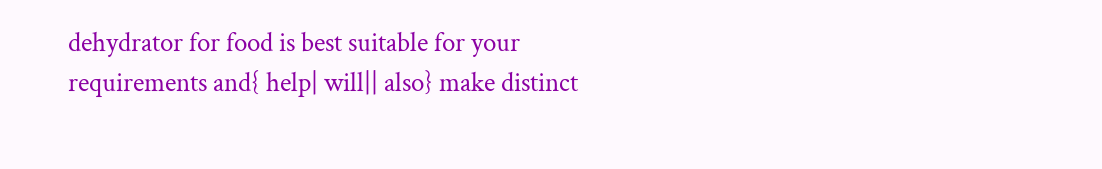dehydrator for food is best suitable for your requirements and{ help| will|| also} make distinct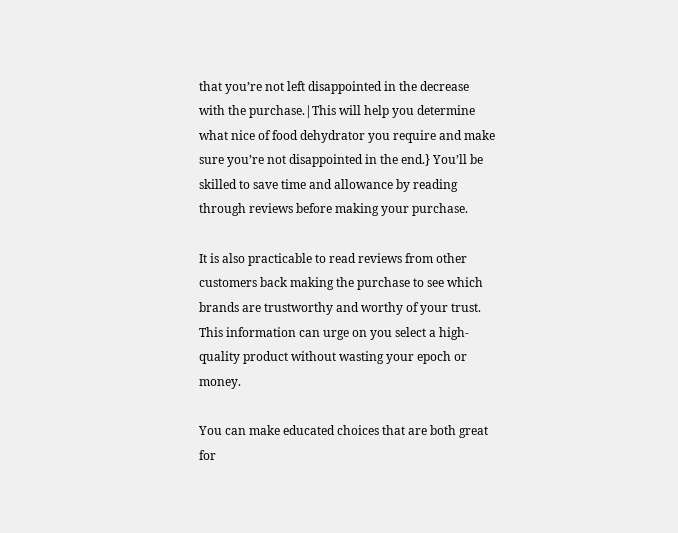that you’re not left disappointed in the decrease with the purchase.|This will help you determine what nice of food dehydrator you require and make sure you’re not disappointed in the end.} You’ll be skilled to save time and allowance by reading through reviews before making your purchase.

It is also practicable to read reviews from other customers back making the purchase to see which brands are trustworthy and worthy of your trust. This information can urge on you select a high-quality product without wasting your epoch or money.

You can make educated choices that are both great for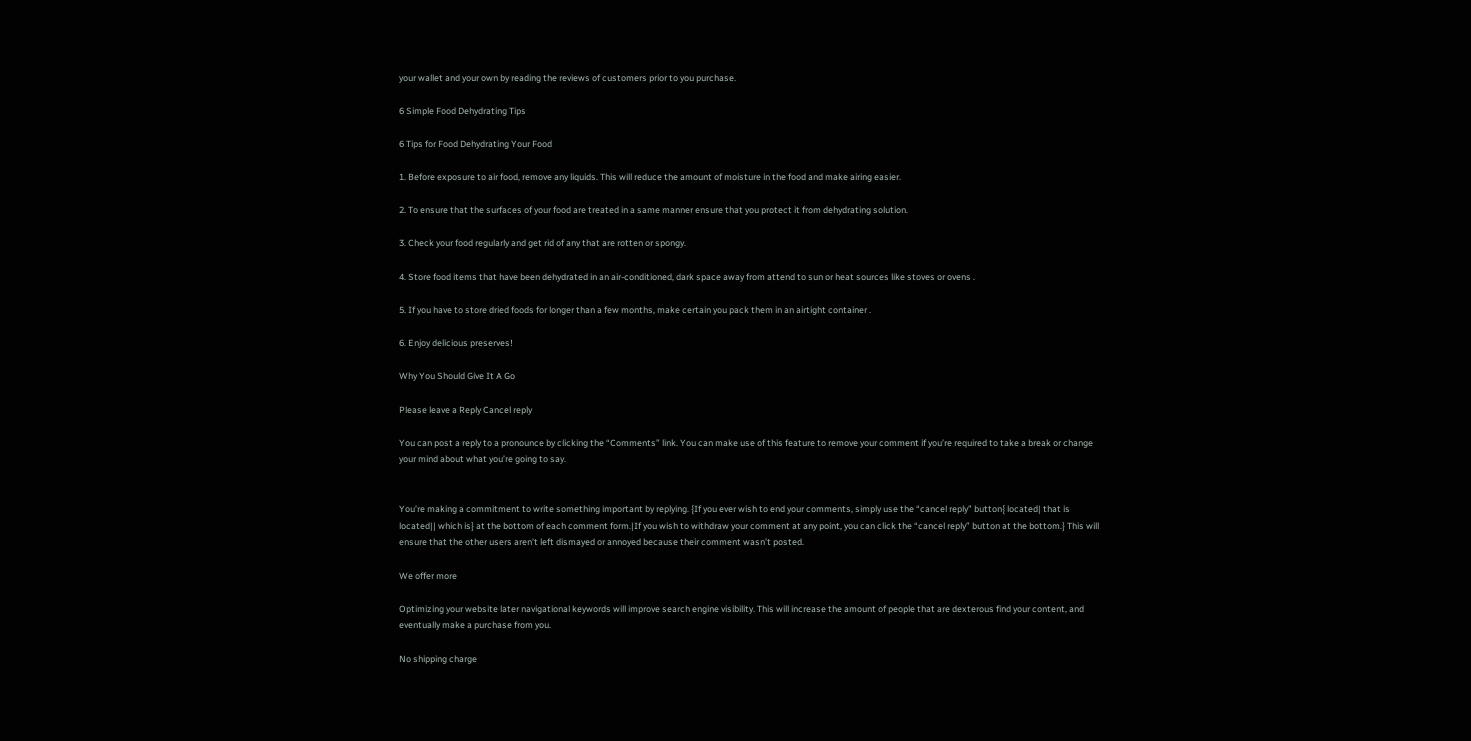your wallet and your own by reading the reviews of customers prior to you purchase.

6 Simple Food Dehydrating Tips

6 Tips for Food Dehydrating Your Food

1. Before exposure to air food, remove any liquids. This will reduce the amount of moisture in the food and make airing easier.

2. To ensure that the surfaces of your food are treated in a same manner ensure that you protect it from dehydrating solution.

3. Check your food regularly and get rid of any that are rotten or spongy.

4. Store food items that have been dehydrated in an air-conditioned, dark space away from attend to sun or heat sources like stoves or ovens .

5. If you have to store dried foods for longer than a few months, make certain you pack them in an airtight container .

6. Enjoy delicious preserves!

Why You Should Give It A Go

Please leave a Reply Cancel reply

You can post a reply to a pronounce by clicking the “Comments” link. You can make use of this feature to remove your comment if you’re required to take a break or change your mind about what you’re going to say.


You’re making a commitment to write something important by replying. {If you ever wish to end your comments, simply use the “cancel reply” button{ located| that is located|| which is} at the bottom of each comment form.|If you wish to withdraw your comment at any point, you can click the “cancel reply” button at the bottom.} This will ensure that the other users aren’t left dismayed or annoyed because their comment wasn’t posted.

We offer more

Optimizing your website later navigational keywords will improve search engine visibility. This will increase the amount of people that are dexterous find your content, and eventually make a purchase from you.

No shipping charge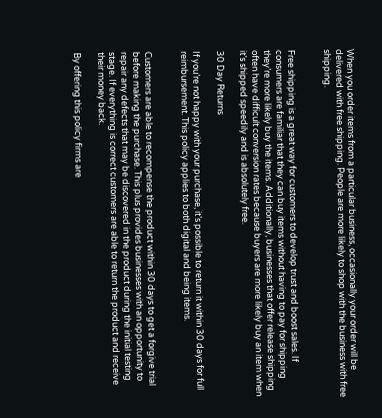When you order items from a particular business, occasionally your order will be delivered with free shipping. People are more likely to shop with the business with free shipping.


Free shipping is a great way for customers to develop trust and boost sales. If consumers are familiar that they can buy items without having to pay for shipping they’re more likely buy the items. Additionally, businesses that offer release shipping often have difficult conversion rates because buyers are more likely buy an item when it’s shipped speedily and is absolutely free.

30 Day Returns

If you’re not happy with your purchase, it’s possible to return it within 30 days for full reimbursement. This policy applies to both digital and being items.


Customers are able to recompense the product within 30 days to get a forgive trial before making the purchase. This plus provides businesses with an opportunity to repair any defects that may be discovered in the product during the initial testing stage. If everything is correct customers are able to return the product and receive their money back.

By offering this policy firms are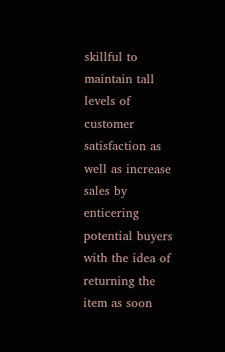skillful to maintain tall levels of customer satisfaction as well as increase sales by enticering potential buyers with the idea of returning the item as soon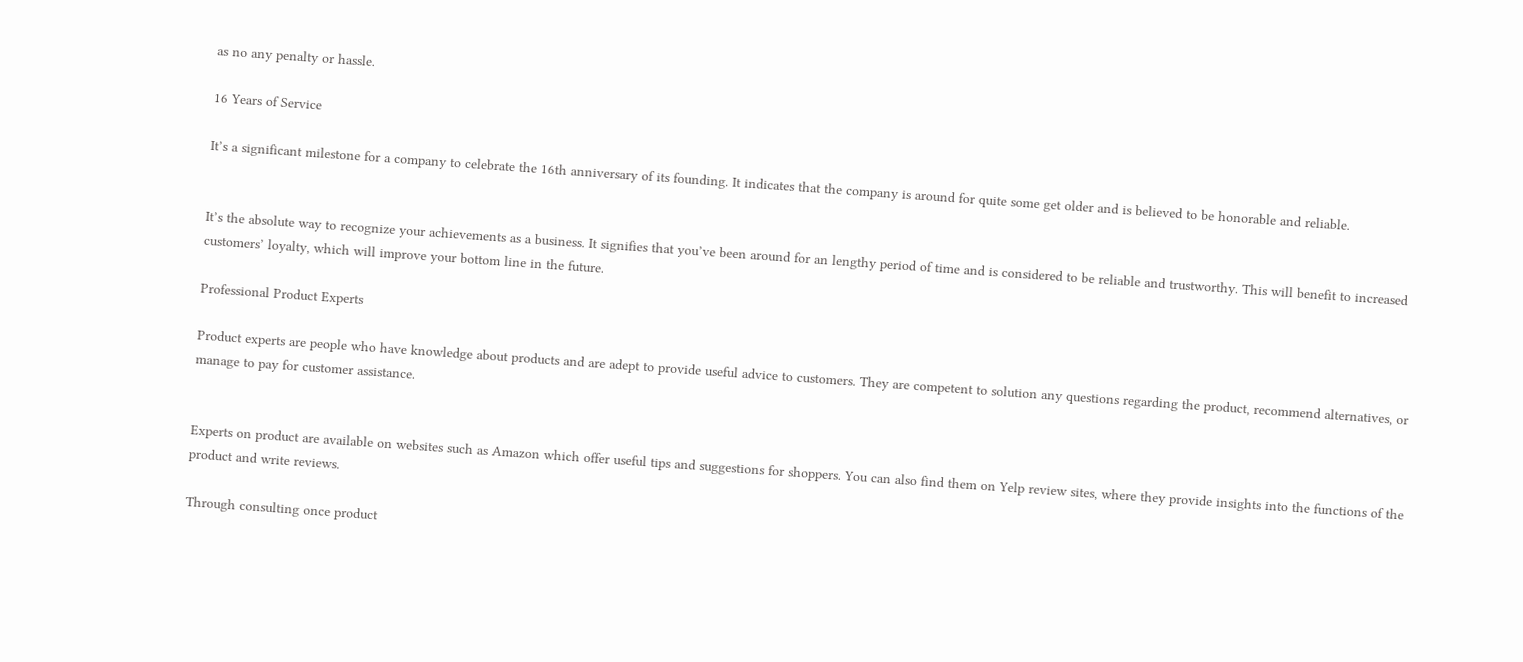as no any penalty or hassle.

16 Years of Service

It’s a significant milestone for a company to celebrate the 16th anniversary of its founding. It indicates that the company is around for quite some get older and is believed to be honorable and reliable.


It’s the absolute way to recognize your achievements as a business. It signifies that you’ve been around for an lengthy period of time and is considered to be reliable and trustworthy. This will benefit to increased customers’ loyalty, which will improve your bottom line in the future.

Professional Product Experts

Product experts are people who have knowledge about products and are adept to provide useful advice to customers. They are competent to solution any questions regarding the product, recommend alternatives, or manage to pay for customer assistance.


Experts on product are available on websites such as Amazon which offer useful tips and suggestions for shoppers. You can also find them on Yelp review sites, where they provide insights into the functions of the product and write reviews.

Through consulting once product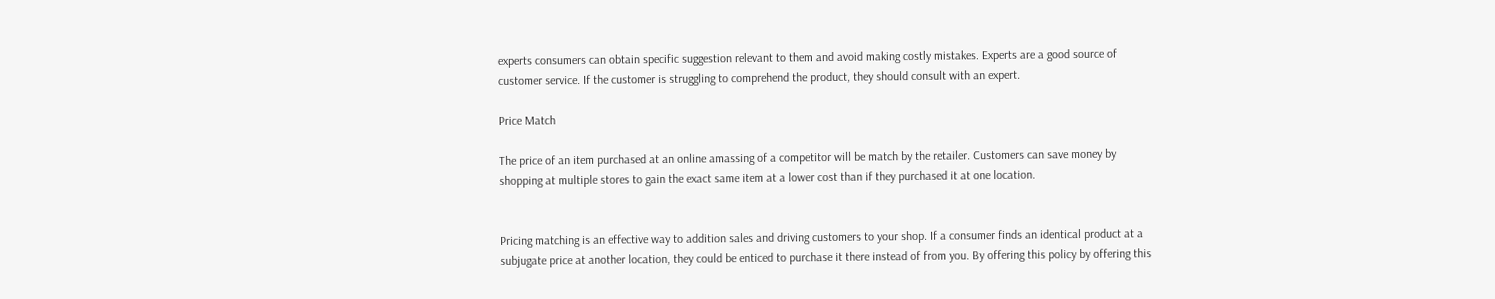experts consumers can obtain specific suggestion relevant to them and avoid making costly mistakes. Experts are a good source of customer service. If the customer is struggling to comprehend the product, they should consult with an expert.

Price Match

The price of an item purchased at an online amassing of a competitor will be match by the retailer. Customers can save money by shopping at multiple stores to gain the exact same item at a lower cost than if they purchased it at one location.


Pricing matching is an effective way to addition sales and driving customers to your shop. If a consumer finds an identical product at a subjugate price at another location, they could be enticed to purchase it there instead of from you. By offering this policy by offering this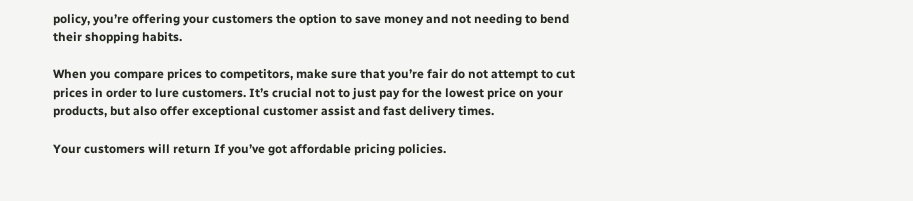policy, you’re offering your customers the option to save money and not needing to bend their shopping habits.

When you compare prices to competitors, make sure that you’re fair do not attempt to cut prices in order to lure customers. It’s crucial not to just pay for the lowest price on your products, but also offer exceptional customer assist and fast delivery times.

Your customers will return If you’ve got affordable pricing policies.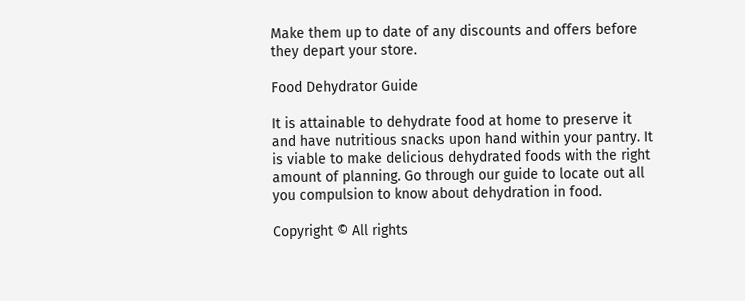Make them up to date of any discounts and offers before they depart your store.

Food Dehydrator Guide

It is attainable to dehydrate food at home to preserve it and have nutritious snacks upon hand within your pantry. It is viable to make delicious dehydrated foods with the right amount of planning. Go through our guide to locate out all you compulsion to know about dehydration in food.

Copyright © All rights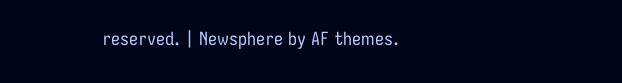reserved. | Newsphere by AF themes.